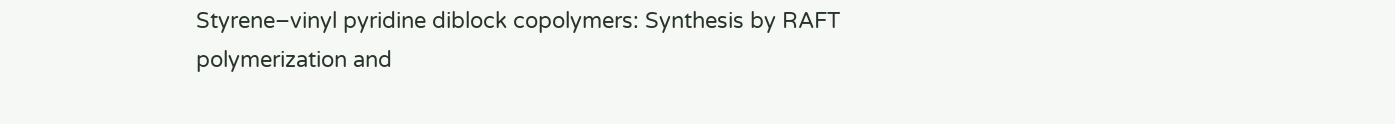Styrene–vinyl pyridine diblock copolymers: Synthesis by RAFT polymerization and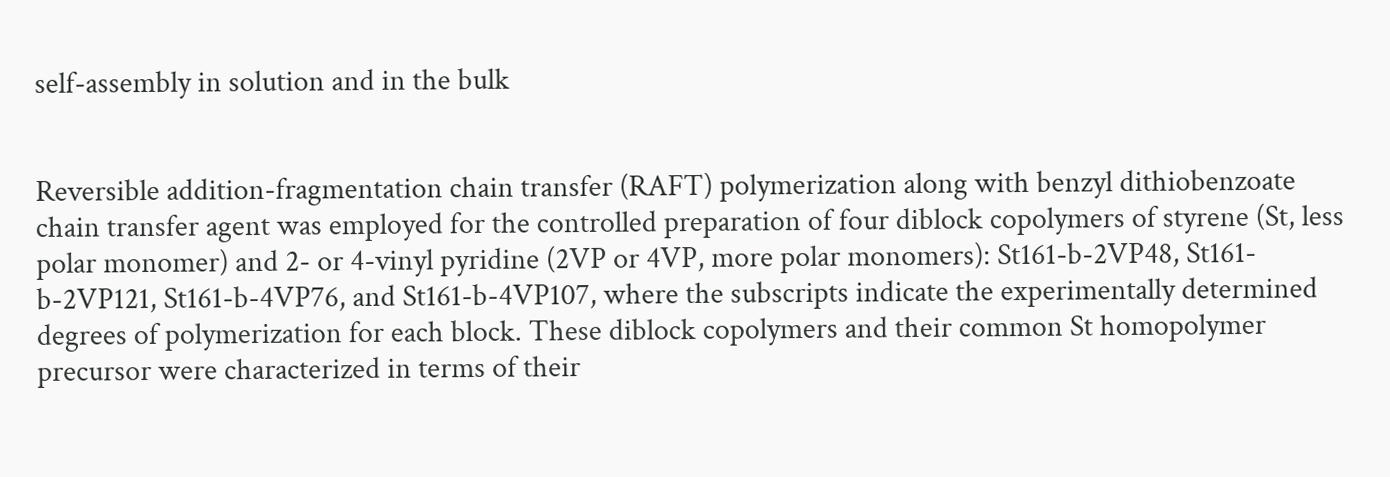self-assembly in solution and in the bulk


Reversible addition-fragmentation chain transfer (RAFT) polymerization along with benzyl dithiobenzoate chain transfer agent was employed for the controlled preparation of four diblock copolymers of styrene (St, less polar monomer) and 2- or 4-vinyl pyridine (2VP or 4VP, more polar monomers): St161-b-2VP48, St161-b-2VP121, St161-b-4VP76, and St161-b-4VP107, where the subscripts indicate the experimentally determined degrees of polymerization for each block. These diblock copolymers and their common St homopolymer precursor were characterized in terms of their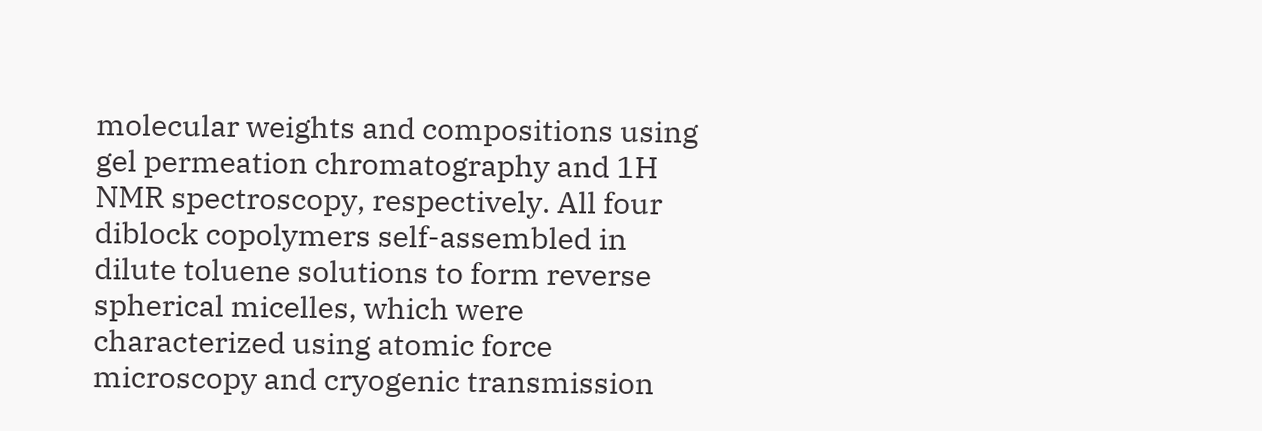molecular weights and compositions using gel permeation chromatography and 1H NMR spectroscopy, respectively. All four diblock copolymers self-assembled in dilute toluene solutions to form reverse spherical micelles, which were characterized using atomic force microscopy and cryogenic transmission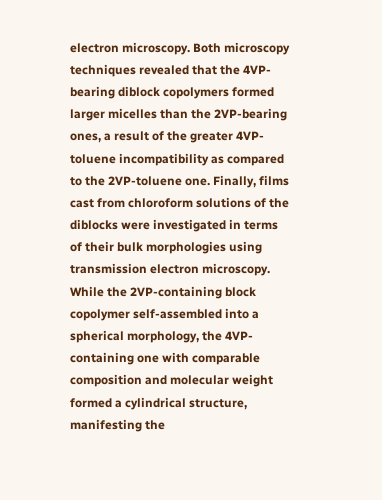electron microscopy. Both microscopy techniques revealed that the 4VP-bearing diblock copolymers formed larger micelles than the 2VP-bearing ones, a result of the greater 4VP-toluene incompatibility as compared to the 2VP-toluene one. Finally, films cast from chloroform solutions of the diblocks were investigated in terms of their bulk morphologies using transmission electron microscopy. While the 2VP-containing block copolymer self-assembled into a spherical morphology, the 4VP-containing one with comparable composition and molecular weight formed a cylindrical structure, manifesting the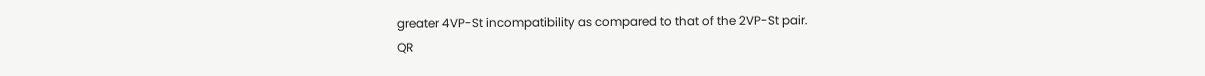greater 4VP-St incompatibility as compared to that of the 2VP-St pair.
QR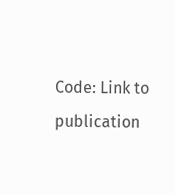Code: Link to publication